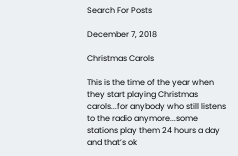Search For Posts

December 7, 2018

Christmas Carols

This is the time of the year when they start playing Christmas carols...for anybody who still listens to the radio anymore...some stations play them 24 hours a day and that’s ok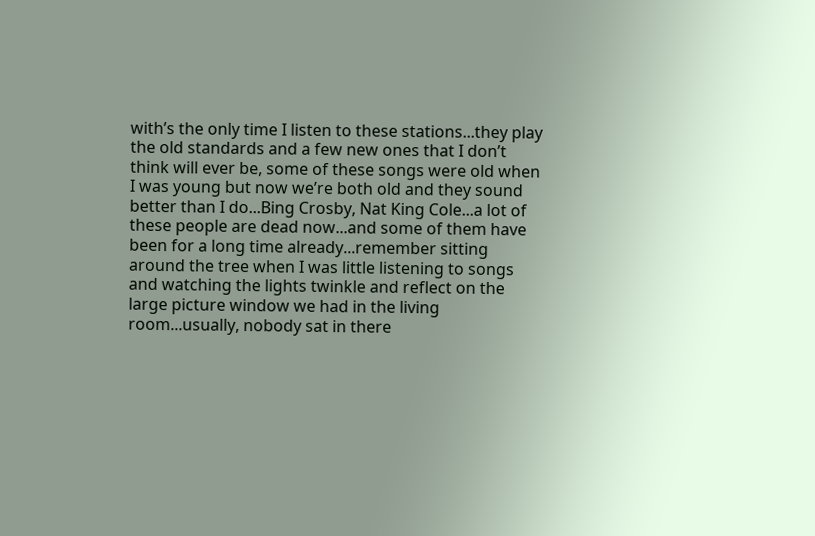with’s the only time I listen to these stations...they play the old standards and a few new ones that I don’t think will ever be, some of these songs were old when I was young but now we’re both old and they sound better than I do...Bing Crosby, Nat King Cole...a lot of these people are dead now...and some of them have been for a long time already...remember sitting around the tree when I was little listening to songs and watching the lights twinkle and reflect on the large picture window we had in the living room...usually, nobody sat in there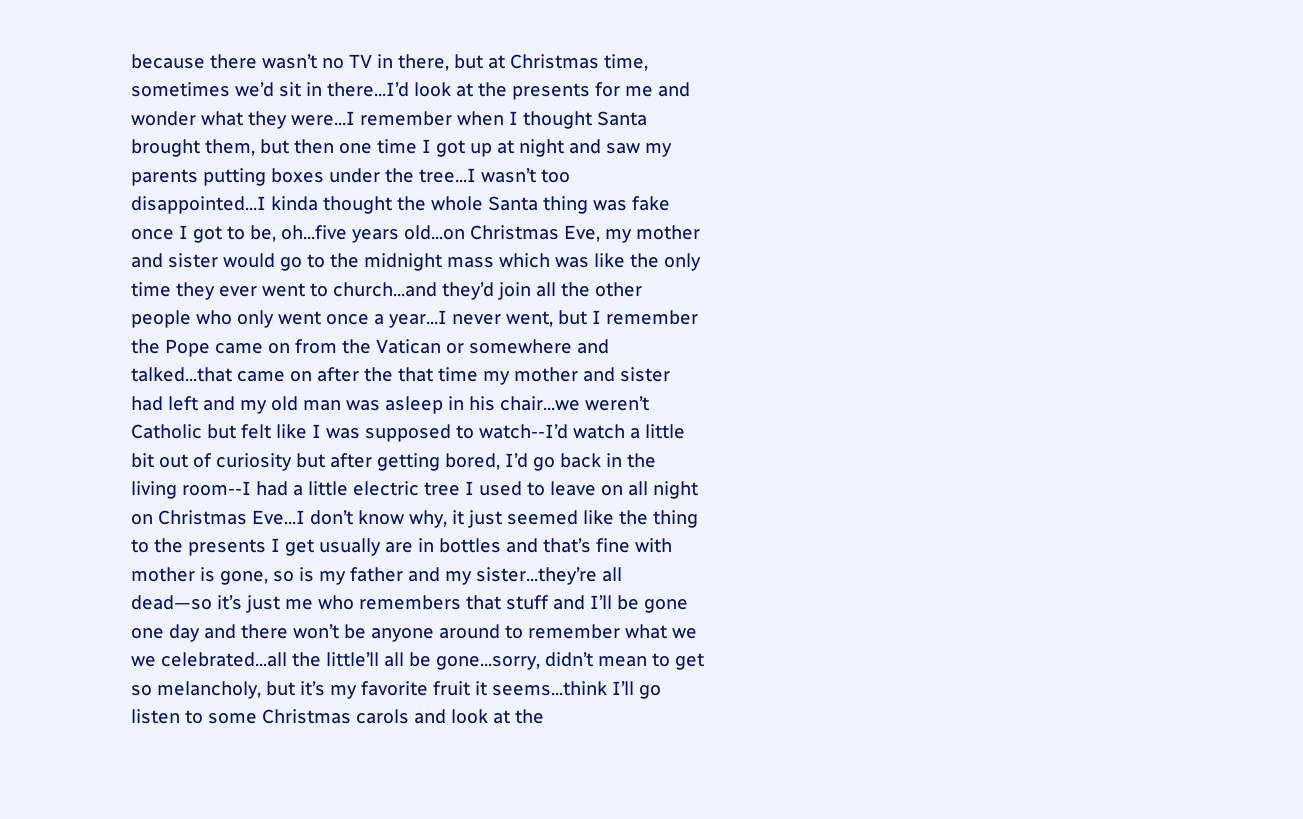because there wasn’t no TV in there, but at Christmas time, sometimes we’d sit in there...I’d look at the presents for me and wonder what they were...I remember when I thought Santa brought them, but then one time I got up at night and saw my parents putting boxes under the tree...I wasn’t too disappointed...I kinda thought the whole Santa thing was fake once I got to be, oh...five years old...on Christmas Eve, my mother and sister would go to the midnight mass which was like the only time they ever went to church...and they’d join all the other people who only went once a year...I never went, but I remember the Pope came on from the Vatican or somewhere and talked...that came on after the that time my mother and sister had left and my old man was asleep in his chair...we weren’t Catholic but felt like I was supposed to watch--I’d watch a little bit out of curiosity but after getting bored, I’d go back in the living room--I had a little electric tree I used to leave on all night on Christmas Eve...I don’t know why, it just seemed like the thing to the presents I get usually are in bottles and that’s fine with mother is gone, so is my father and my sister...they’re all dead—so it’s just me who remembers that stuff and I’ll be gone one day and there won’t be anyone around to remember what we we celebrated...all the little’ll all be gone...sorry, didn’t mean to get so melancholy, but it’s my favorite fruit it seems...think I’ll go listen to some Christmas carols and look at the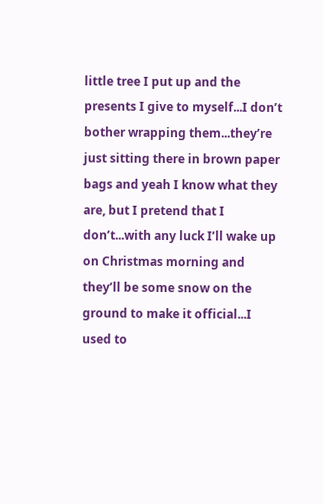little tree I put up and the presents I give to myself...I don’t bother wrapping them...they’re just sitting there in brown paper bags and yeah I know what they are, but I pretend that I don’t...with any luck I’ll wake up on Christmas morning and they’ll be some snow on the ground to make it official...I used to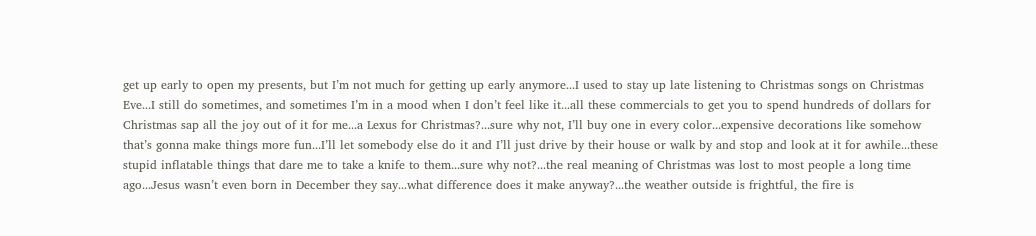get up early to open my presents, but I’m not much for getting up early anymore...I used to stay up late listening to Christmas songs on Christmas Eve...I still do sometimes, and sometimes I’m in a mood when I don’t feel like it...all these commercials to get you to spend hundreds of dollars for Christmas sap all the joy out of it for me...a Lexus for Christmas?...sure why not, I’ll buy one in every color...expensive decorations like somehow that’s gonna make things more fun...I’ll let somebody else do it and I’ll just drive by their house or walk by and stop and look at it for awhile...these stupid inflatable things that dare me to take a knife to them...sure why not?...the real meaning of Christmas was lost to most people a long time ago...Jesus wasn’t even born in December they say...what difference does it make anyway?...the weather outside is frightful, the fire is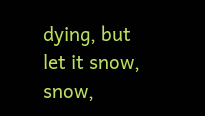dying, but let it snow, snow,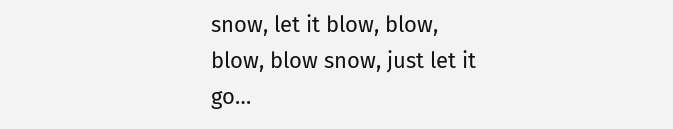snow, let it blow, blow, blow, blow snow, just let it go…